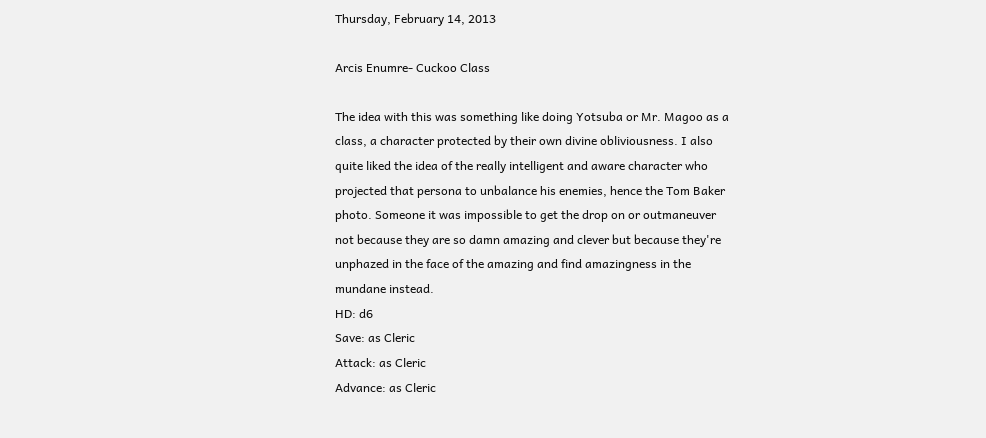Thursday, February 14, 2013

Arcis Enumre- Cuckoo Class

The idea with this was something like doing Yotsuba or Mr. Magoo as a class, a character protected by their own divine obliviousness. I also quite liked the idea of the really intelligent and aware character who projected that persona to unbalance his enemies, hence the Tom Baker photo. Someone it was impossible to get the drop on or outmaneuver not because they are so damn amazing and clever but because they're unphazed in the face of the amazing and find amazingness in the mundane instead.
HD: d6
Save: as Cleric
Attack: as Cleric
Advance: as Cleric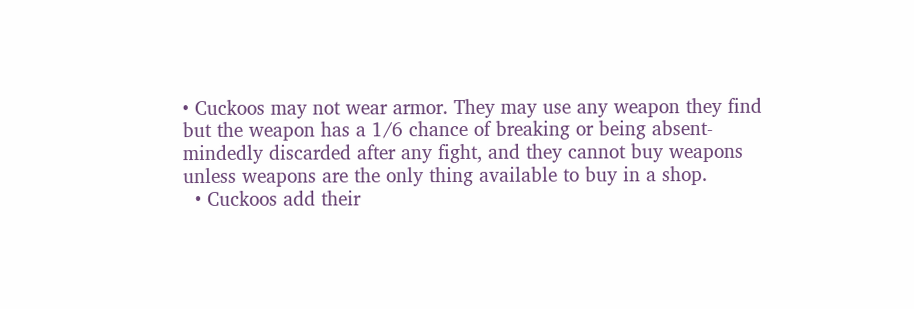• Cuckoos may not wear armor. They may use any weapon they find but the weapon has a 1/6 chance of breaking or being absent-mindedly discarded after any fight, and they cannot buy weapons unless weapons are the only thing available to buy in a shop.
  • Cuckoos add their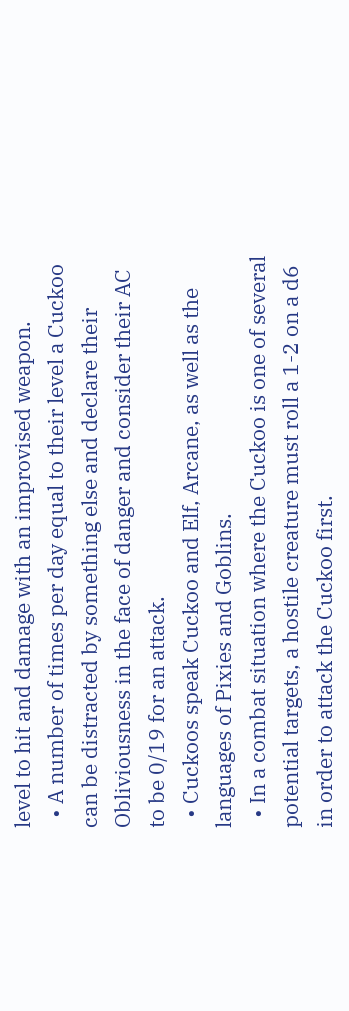level to hit and damage with an improvised weapon.
  • A number of times per day equal to their level a Cuckoo can be distracted by something else and declare their Obliviousness in the face of danger and consider their AC to be 0/19 for an attack.
  • Cuckoos speak Cuckoo and Elf, Arcane, as well as the languages of Pixies and Goblins.
  • In a combat situation where the Cuckoo is one of several potential targets, a hostile creature must roll a 1-2 on a d6 in order to attack the Cuckoo first.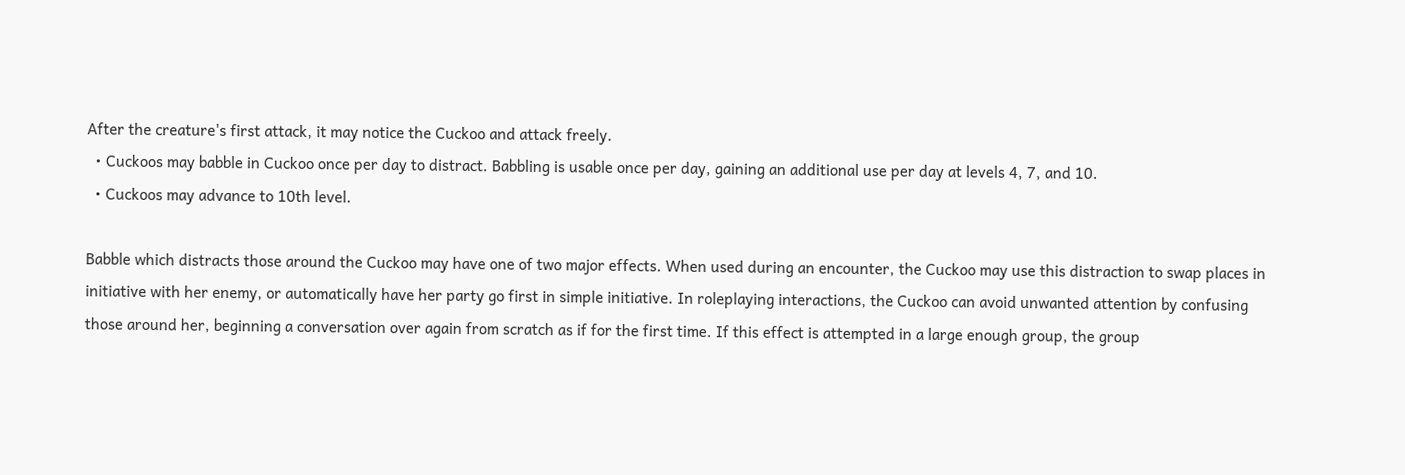After the creature's first attack, it may notice the Cuckoo and attack freely.
  • Cuckoos may babble in Cuckoo once per day to distract. Babbling is usable once per day, gaining an additional use per day at levels 4, 7, and 10.
  • Cuckoos may advance to 10th level.

Babble which distracts those around the Cuckoo may have one of two major effects. When used during an encounter, the Cuckoo may use this distraction to swap places in initiative with her enemy, or automatically have her party go first in simple initiative. In roleplaying interactions, the Cuckoo can avoid unwanted attention by confusing those around her, beginning a conversation over again from scratch as if for the first time. If this effect is attempted in a large enough group, the group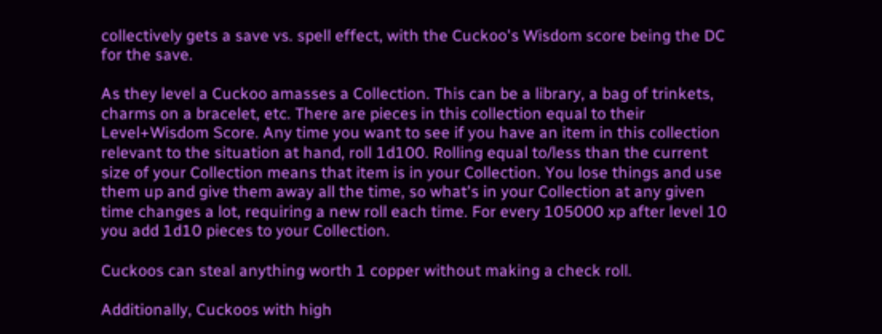collectively gets a save vs. spell effect, with the Cuckoo's Wisdom score being the DC for the save.

As they level a Cuckoo amasses a Collection. This can be a library, a bag of trinkets, charms on a bracelet, etc. There are pieces in this collection equal to their Level+Wisdom Score. Any time you want to see if you have an item in this collection relevant to the situation at hand, roll 1d100. Rolling equal to/less than the current size of your Collection means that item is in your Collection. You lose things and use them up and give them away all the time, so what's in your Collection at any given time changes a lot, requiring a new roll each time. For every 105000 xp after level 10 you add 1d10 pieces to your Collection.

Cuckoos can steal anything worth 1 copper without making a check roll.

Additionally, Cuckoos with high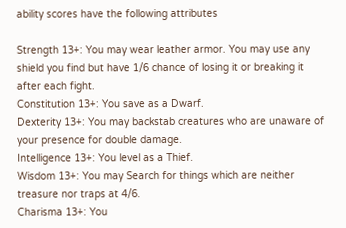ability scores have the following attributes

Strength 13+: You may wear leather armor. You may use any shield you find but have 1/6 chance of losing it or breaking it after each fight.
Constitution 13+: You save as a Dwarf.
Dexterity 13+: You may backstab creatures who are unaware of your presence for double damage.
Intelligence 13+: You level as a Thief.
Wisdom 13+: You may Search for things which are neither treasure nor traps at 4/6.
Charisma 13+: You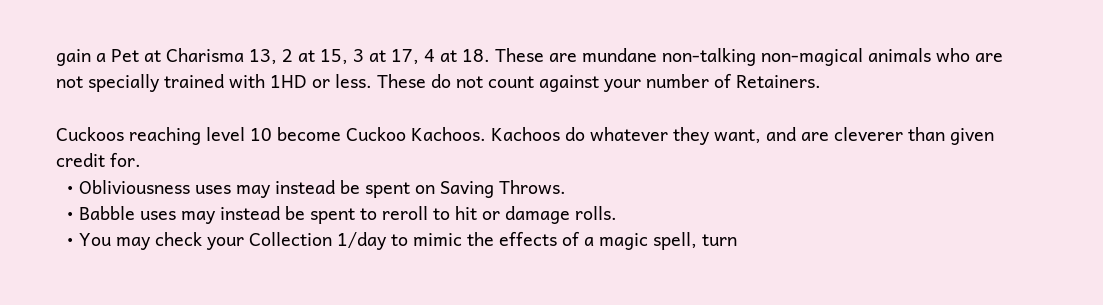gain a Pet at Charisma 13, 2 at 15, 3 at 17, 4 at 18. These are mundane non-talking non-magical animals who are not specially trained with 1HD or less. These do not count against your number of Retainers.

Cuckoos reaching level 10 become Cuckoo Kachoos. Kachoos do whatever they want, and are cleverer than given credit for.
  • Obliviousness uses may instead be spent on Saving Throws.
  • Babble uses may instead be spent to reroll to hit or damage rolls.
  • You may check your Collection 1/day to mimic the effects of a magic spell, turn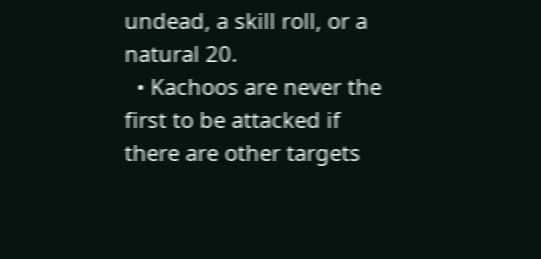undead, a skill roll, or a natural 20.
  • Kachoos are never the first to be attacked if there are other targets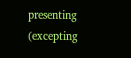presenting (excepting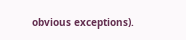obvious exceptions).